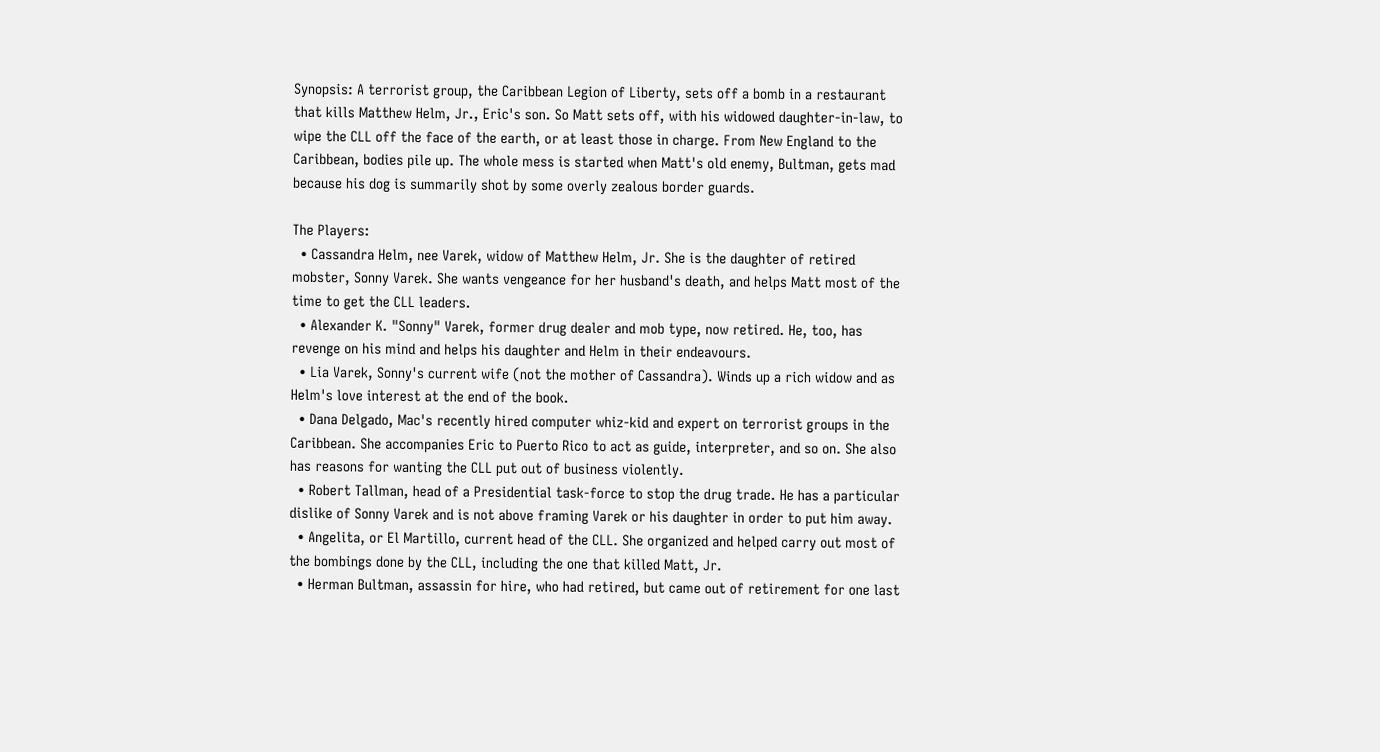Synopsis: A terrorist group, the Caribbean Legion of Liberty, sets off a bomb in a restaurant that kills Matthew Helm, Jr., Eric's son. So Matt sets off, with his widowed daughter-in-law, to wipe the CLL off the face of the earth, or at least those in charge. From New England to the Caribbean, bodies pile up. The whole mess is started when Matt's old enemy, Bultman, gets mad because his dog is summarily shot by some overly zealous border guards.

The Players:
  • Cassandra Helm, nee Varek, widow of Matthew Helm, Jr. She is the daughter of retired mobster, Sonny Varek. She wants vengeance for her husband's death, and helps Matt most of the time to get the CLL leaders.
  • Alexander K. "Sonny" Varek, former drug dealer and mob type, now retired. He, too, has revenge on his mind and helps his daughter and Helm in their endeavours.
  • Lia Varek, Sonny's current wife (not the mother of Cassandra). Winds up a rich widow and as Helm's love interest at the end of the book.
  • Dana Delgado, Mac's recently hired computer whiz-kid and expert on terrorist groups in the Caribbean. She accompanies Eric to Puerto Rico to act as guide, interpreter, and so on. She also has reasons for wanting the CLL put out of business violently.
  • Robert Tallman, head of a Presidential task-force to stop the drug trade. He has a particular dislike of Sonny Varek and is not above framing Varek or his daughter in order to put him away.
  • Angelita, or El Martillo, current head of the CLL. She organized and helped carry out most of the bombings done by the CLL, including the one that killed Matt, Jr.
  • Herman Bultman, assassin for hire, who had retired, but came out of retirement for one last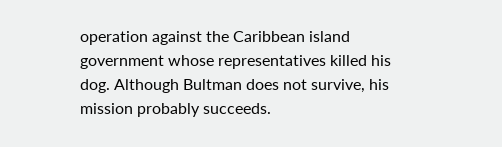operation against the Caribbean island government whose representatives killed his dog. Although Bultman does not survive, his mission probably succeeds.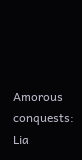Amorous conquests: Lia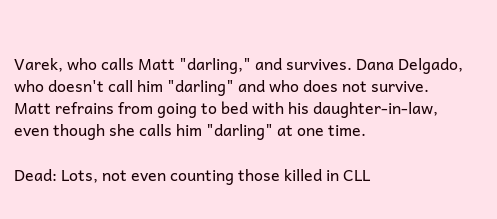Varek, who calls Matt "darling," and survives. Dana Delgado, who doesn't call him "darling" and who does not survive. Matt refrains from going to bed with his daughter-in-law, even though she calls him "darling" at one time.

Dead: Lots, not even counting those killed in CLL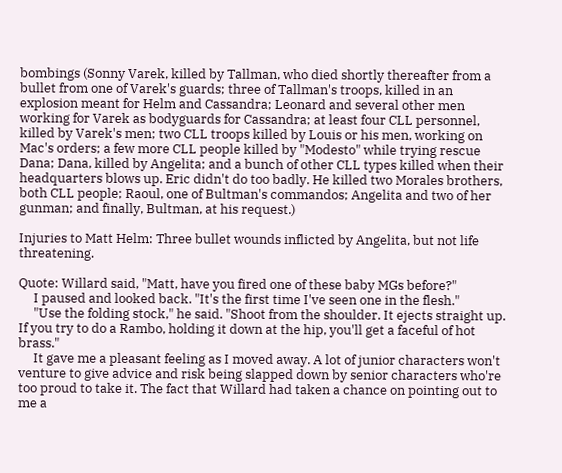bombings (Sonny Varek, killed by Tallman, who died shortly thereafter from a bullet from one of Varek's guards; three of Tallman's troops, killed in an explosion meant for Helm and Cassandra; Leonard and several other men working for Varek as bodyguards for Cassandra; at least four CLL personnel, killed by Varek's men; two CLL troops killed by Louis or his men, working on Mac's orders; a few more CLL people killed by "Modesto" while trying rescue Dana; Dana, killed by Angelita; and a bunch of other CLL types killed when their headquarters blows up. Eric didn't do too badly. He killed two Morales brothers, both CLL people; Raoul, one of Bultman's commandos; Angelita and two of her gunman; and finally, Bultman, at his request.)

Injuries to Matt Helm: Three bullet wounds inflicted by Angelita, but not life threatening.

Quote: Willard said, "Matt, have you fired one of these baby MGs before?"
     I paused and looked back. "It's the first time I've seen one in the flesh."
     "Use the folding stock," he said. "Shoot from the shoulder. It ejects straight up. If you try to do a Rambo, holding it down at the hip, you'll get a faceful of hot brass."
     It gave me a pleasant feeling as I moved away. A lot of junior characters won't venture to give advice and risk being slapped down by senior characters who're too proud to take it. The fact that Willard had taken a chance on pointing out to me a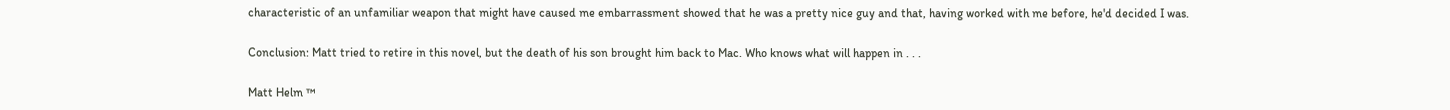characteristic of an unfamiliar weapon that might have caused me embarrassment showed that he was a pretty nice guy and that, having worked with me before, he'd decided I was.

Conclusion: Matt tried to retire in this novel, but the death of his son brought him back to Mac. Who knows what will happen in . . .

Matt Helm ™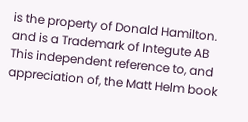is the property of Donald Hamilton.
and is a Trademark of Integute AB
This independent reference to, and appreciation of, the Matt Helm book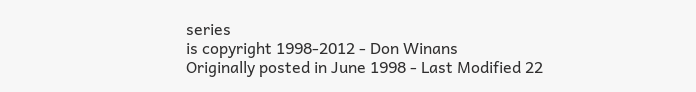series
is copyright 1998-2012 - Don Winans
Originally posted in June 1998 - Last Modified 22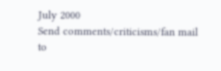July 2000
Send comments/criticisms/fan mail to